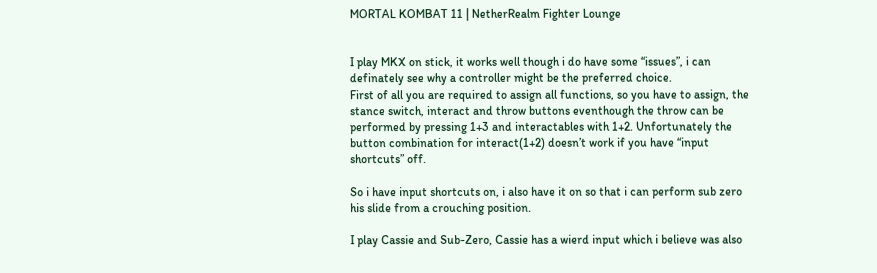MORTAL KOMBAT 11 | NetherRealm Fighter Lounge


I play MKX on stick, it works well though i do have some “issues”, i can definately see why a controller might be the preferred choice.
First of all you are required to assign all functions, so you have to assign, the stance switch, interact and throw buttons eventhough the throw can be performed by pressing 1+3 and interactables with 1+2. Unfortunately the button combination for interact(1+2) doesn’t work if you have “input shortcuts” off.

So i have input shortcuts on, i also have it on so that i can perform sub zero his slide from a crouching position.

I play Cassie and Sub-Zero, Cassie has a wierd input which i believe was also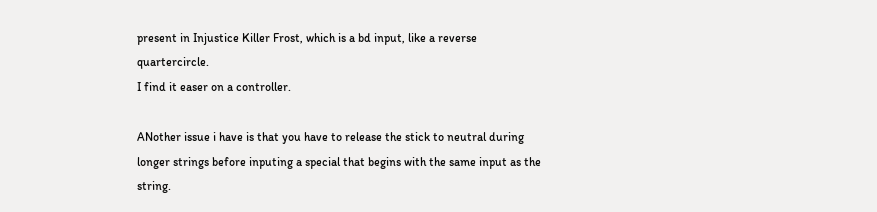present in Injustice Killer Frost, which is a bd input, like a reverse quartercircle.
I find it easer on a controller.

ANother issue i have is that you have to release the stick to neutral during longer strings before inputing a special that begins with the same input as the string.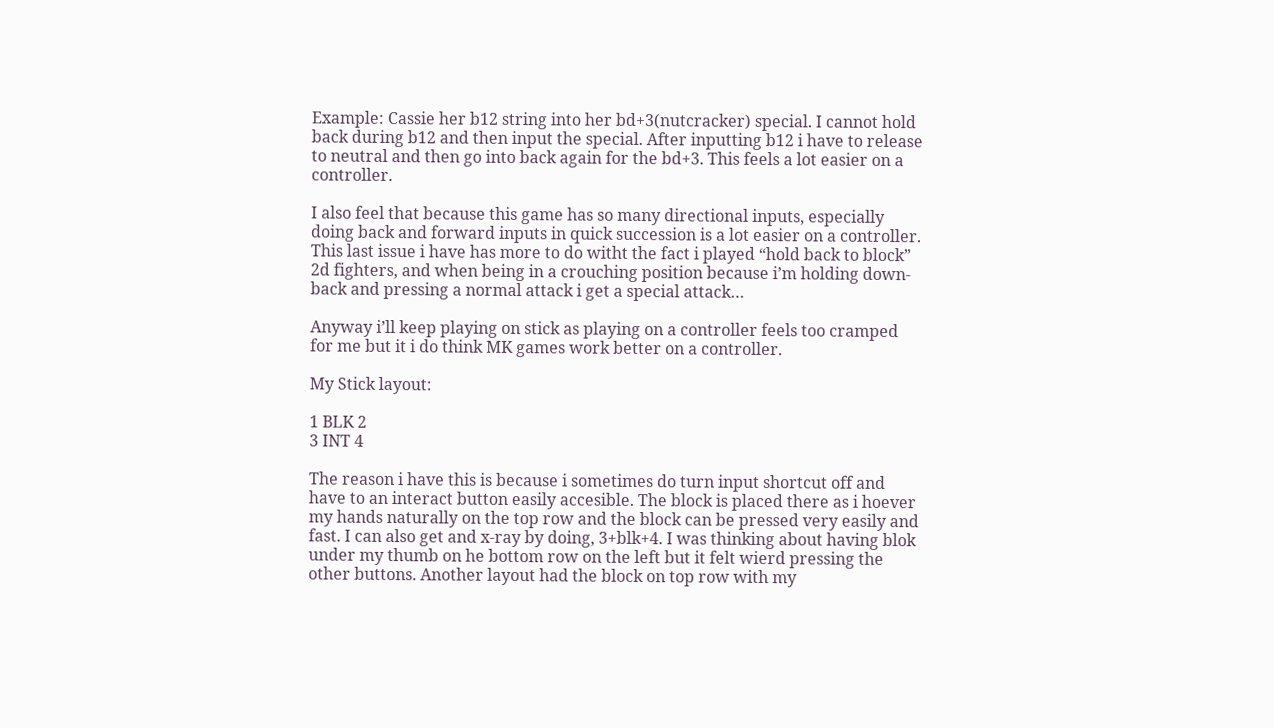Example: Cassie her b12 string into her bd+3(nutcracker) special. I cannot hold back during b12 and then input the special. After inputting b12 i have to release to neutral and then go into back again for the bd+3. This feels a lot easier on a controller.

I also feel that because this game has so many directional inputs, especially doing back and forward inputs in quick succession is a lot easier on a controller.
This last issue i have has more to do witht the fact i played “hold back to block” 2d fighters, and when being in a crouching position because i’m holding down-back and pressing a normal attack i get a special attack…

Anyway i’ll keep playing on stick as playing on a controller feels too cramped for me but it i do think MK games work better on a controller.

My Stick layout:

1 BLK 2
3 INT 4

The reason i have this is because i sometimes do turn input shortcut off and have to an interact button easily accesible. The block is placed there as i hoever my hands naturally on the top row and the block can be pressed very easily and fast. I can also get and x-ray by doing, 3+blk+4. I was thinking about having blok under my thumb on he bottom row on the left but it felt wierd pressing the other buttons. Another layout had the block on top row with my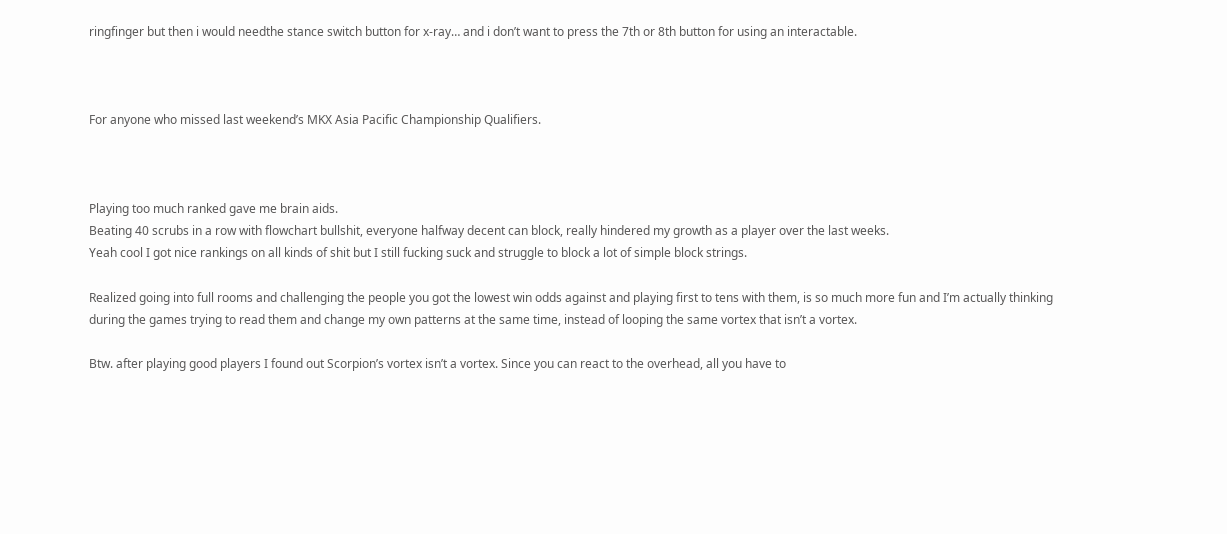ringfinger but then i would needthe stance switch button for x-ray… and i don’t want to press the 7th or 8th button for using an interactable.



For anyone who missed last weekend’s MKX Asia Pacific Championship Qualifiers.



Playing too much ranked gave me brain aids.
Beating 40 scrubs in a row with flowchart bullshit, everyone halfway decent can block, really hindered my growth as a player over the last weeks.
Yeah cool I got nice rankings on all kinds of shit but I still fucking suck and struggle to block a lot of simple block strings.

Realized going into full rooms and challenging the people you got the lowest win odds against and playing first to tens with them, is so much more fun and I’m actually thinking during the games trying to read them and change my own patterns at the same time, instead of looping the same vortex that isn’t a vortex.

Btw. after playing good players I found out Scorpion’s vortex isn’t a vortex. Since you can react to the overhead, all you have to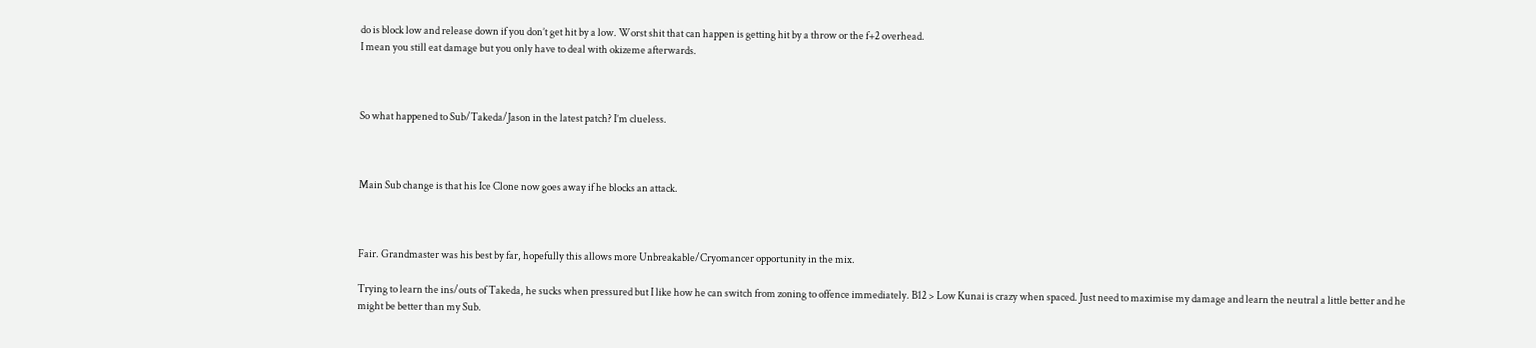do is block low and release down if you don’t get hit by a low. Worst shit that can happen is getting hit by a throw or the f+2 overhead.
I mean you still eat damage but you only have to deal with okizeme afterwards.



So what happened to Sub/Takeda/Jason in the latest patch? I’m clueless.



Main Sub change is that his Ice Clone now goes away if he blocks an attack.



Fair. Grandmaster was his best by far, hopefully this allows more Unbreakable/Cryomancer opportunity in the mix.

Trying to learn the ins/outs of Takeda, he sucks when pressured but I like how he can switch from zoning to offence immediately. B12 > Low Kunai is crazy when spaced. Just need to maximise my damage and learn the neutral a little better and he might be better than my Sub.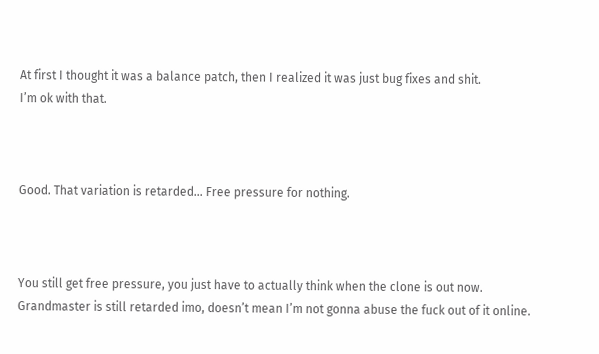At first I thought it was a balance patch, then I realized it was just bug fixes and shit.
I’m ok with that.



Good. That variation is retarded… Free pressure for nothing.



You still get free pressure, you just have to actually think when the clone is out now. Grandmaster is still retarded imo, doesn’t mean I’m not gonna abuse the fuck out of it online.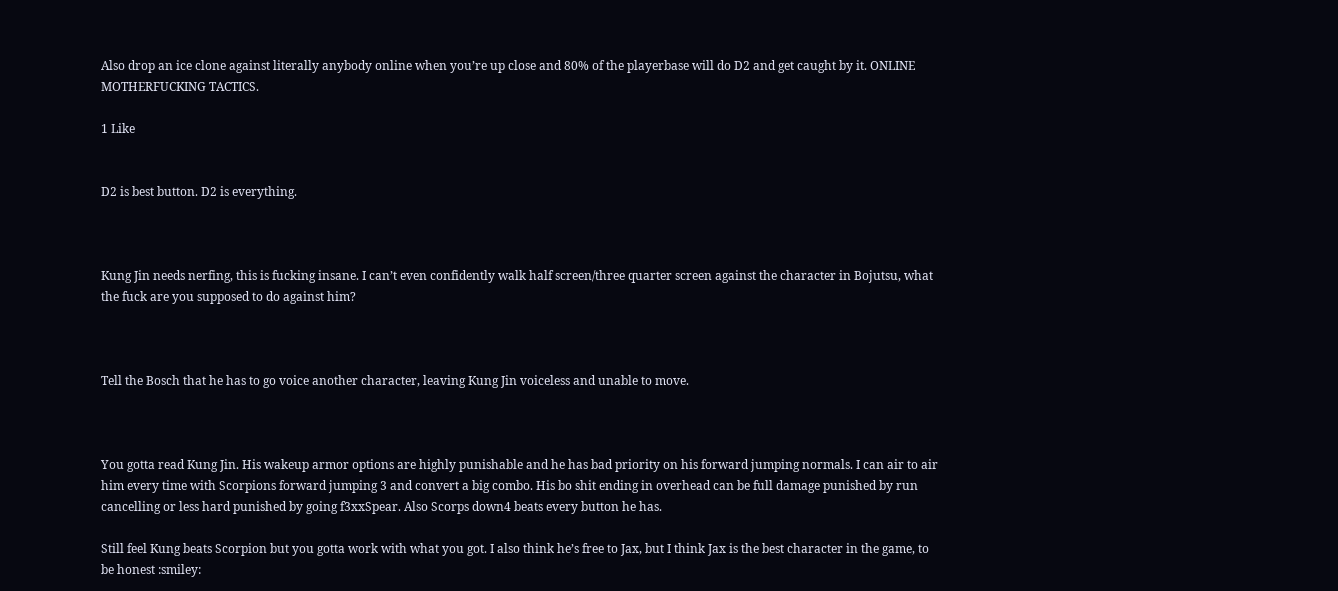Also drop an ice clone against literally anybody online when you’re up close and 80% of the playerbase will do D2 and get caught by it. ONLINE MOTHERFUCKING TACTICS.

1 Like


D2 is best button. D2 is everything.



Kung Jin needs nerfing, this is fucking insane. I can’t even confidently walk half screen/three quarter screen against the character in Bojutsu, what the fuck are you supposed to do against him?



Tell the Bosch that he has to go voice another character, leaving Kung Jin voiceless and unable to move.



You gotta read Kung Jin. His wakeup armor options are highly punishable and he has bad priority on his forward jumping normals. I can air to air him every time with Scorpions forward jumping 3 and convert a big combo. His bo shit ending in overhead can be full damage punished by run cancelling or less hard punished by going f3xxSpear. Also Scorps down4 beats every button he has.

Still feel Kung beats Scorpion but you gotta work with what you got. I also think he’s free to Jax, but I think Jax is the best character in the game, to be honest :smiley: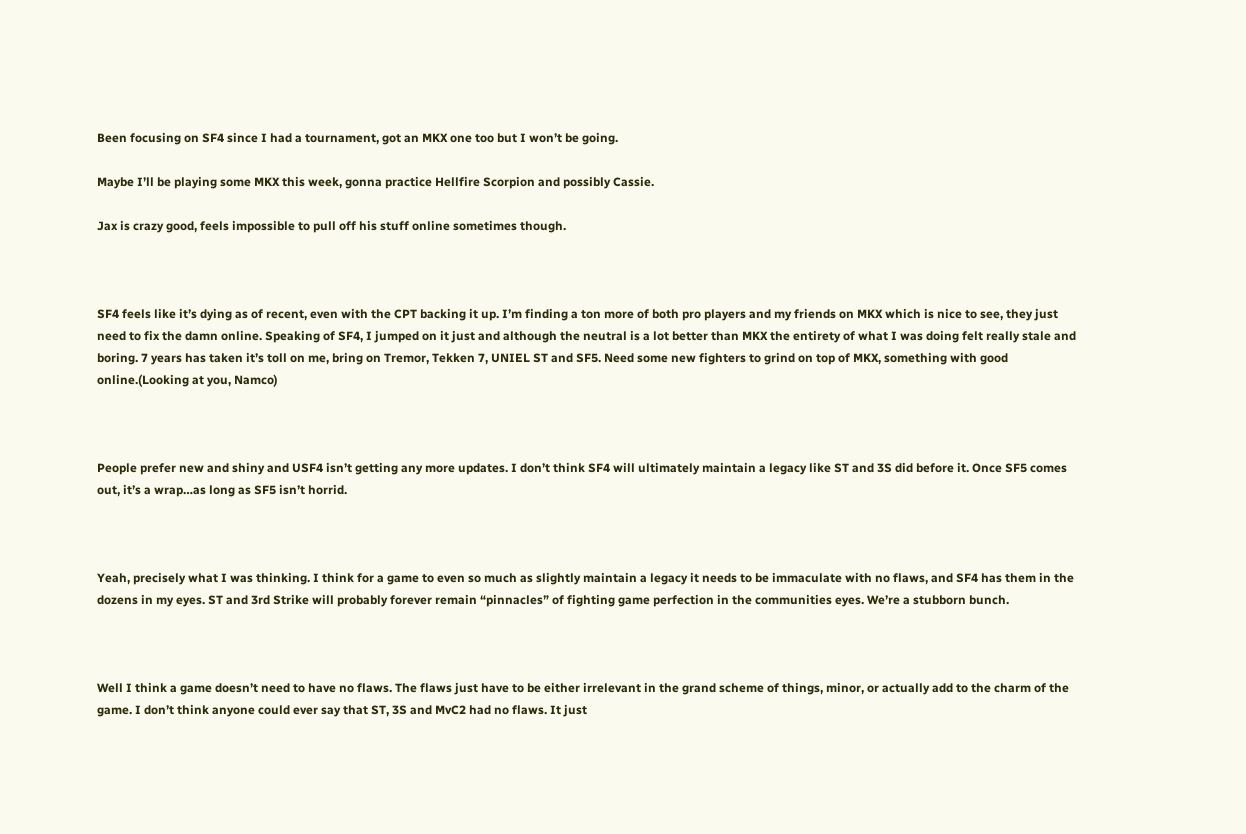Been focusing on SF4 since I had a tournament, got an MKX one too but I won’t be going.

Maybe I’ll be playing some MKX this week, gonna practice Hellfire Scorpion and possibly Cassie.

Jax is crazy good, feels impossible to pull off his stuff online sometimes though.



SF4 feels like it’s dying as of recent, even with the CPT backing it up. I’m finding a ton more of both pro players and my friends on MKX which is nice to see, they just need to fix the damn online. Speaking of SF4, I jumped on it just and although the neutral is a lot better than MKX the entirety of what I was doing felt really stale and boring. 7 years has taken it’s toll on me, bring on Tremor, Tekken 7, UNIEL ST and SF5. Need some new fighters to grind on top of MKX, something with good online.(Looking at you, Namco)



People prefer new and shiny and USF4 isn’t getting any more updates. I don’t think SF4 will ultimately maintain a legacy like ST and 3S did before it. Once SF5 comes out, it’s a wrap…as long as SF5 isn’t horrid.



Yeah, precisely what I was thinking. I think for a game to even so much as slightly maintain a legacy it needs to be immaculate with no flaws, and SF4 has them in the dozens in my eyes. ST and 3rd Strike will probably forever remain “pinnacles” of fighting game perfection in the communities eyes. We’re a stubborn bunch.



Well I think a game doesn’t need to have no flaws. The flaws just have to be either irrelevant in the grand scheme of things, minor, or actually add to the charm of the game. I don’t think anyone could ever say that ST, 3S and MvC2 had no flaws. It just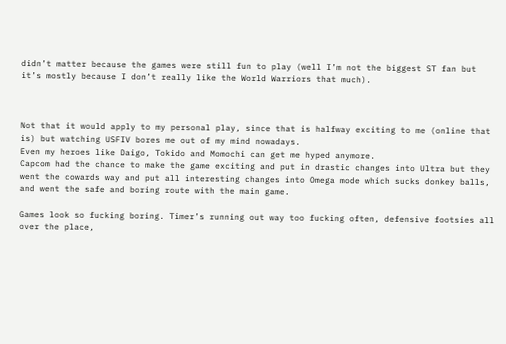didn’t matter because the games were still fun to play (well I’m not the biggest ST fan but it’s mostly because I don’t really like the World Warriors that much).



Not that it would apply to my personal play, since that is halfway exciting to me (online that is) but watching USFIV bores me out of my mind nowadays.
Even my heroes like Daigo, Tokido and Momochi can get me hyped anymore.
Capcom had the chance to make the game exciting and put in drastic changes into Ultra but they went the cowards way and put all interesting changes into Omega mode which sucks donkey balls, and went the safe and boring route with the main game.

Games look so fucking boring. Timer’s running out way too fucking often, defensive footsies all over the place,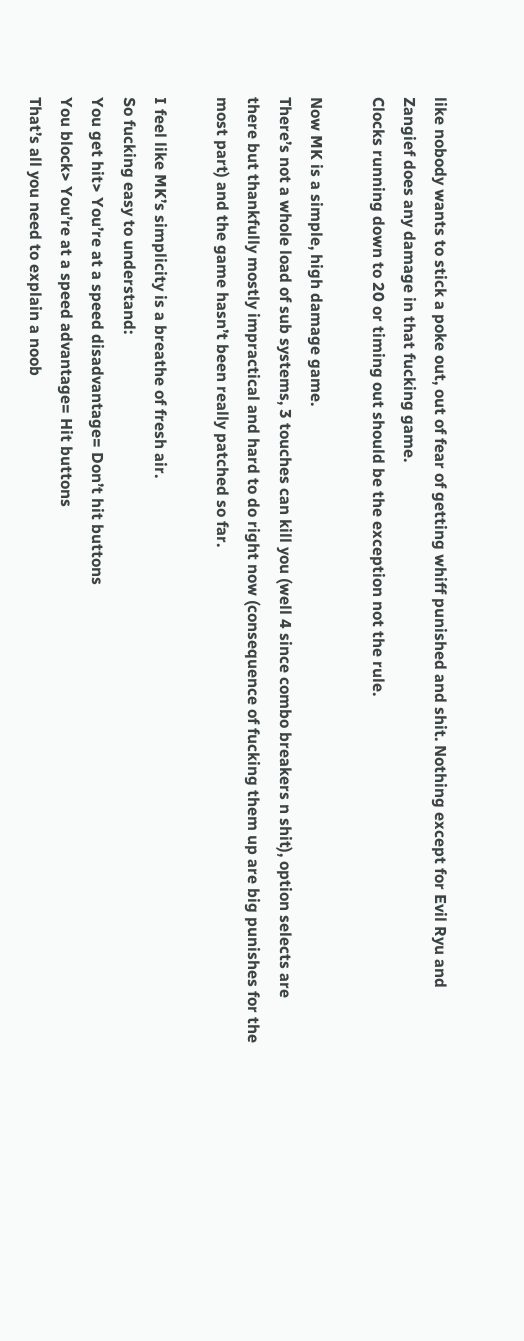like nobody wants to stick a poke out, out of fear of getting whiff punished and shit. Nothing except for Evil Ryu and Zangief does any damage in that fucking game.
Clocks running down to 20 or timing out should be the exception not the rule.

Now MK is a simple, high damage game.
There’s not a whole load of sub systems, 3 touches can kill you (well 4 since combo breakers n shit), option selects are there but thankfully mostly impractical and hard to do right now (consequence of fucking them up are big punishes for the most part) and the game hasn’t been really patched so far.

I feel like MK’s simplicity is a breathe of fresh air.
So fucking easy to understand:
You get hit> You’re at a speed disadvantage= Don’t hit buttons
You block> You’re at a speed advantage= Hit buttons
That’s all you need to explain a noob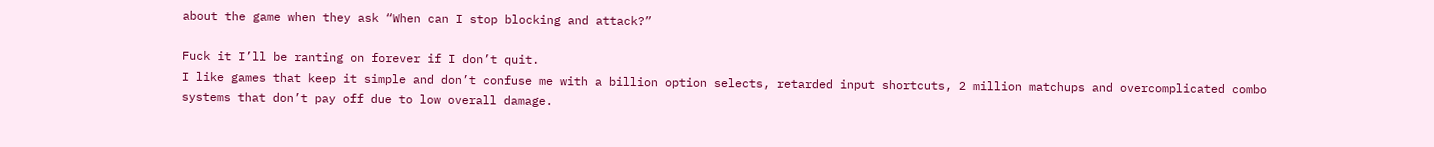about the game when they ask “When can I stop blocking and attack?”

Fuck it I’ll be ranting on forever if I don’t quit.
I like games that keep it simple and don’t confuse me with a billion option selects, retarded input shortcuts, 2 million matchups and overcomplicated combo systems that don’t pay off due to low overall damage.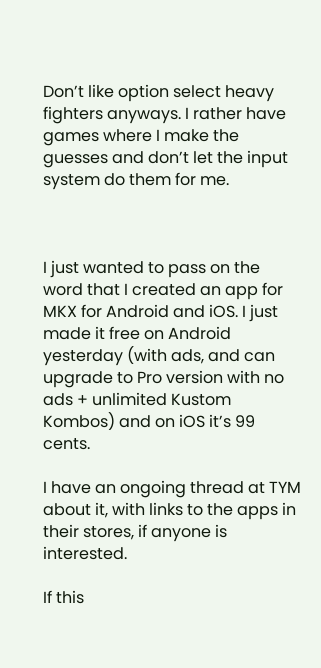Don’t like option select heavy fighters anyways. I rather have games where I make the guesses and don’t let the input system do them for me.



I just wanted to pass on the word that I created an app for MKX for Android and iOS. I just made it free on Android yesterday (with ads, and can upgrade to Pro version with no ads + unlimited Kustom Kombos) and on iOS it’s 99 cents.

I have an ongoing thread at TYM about it, with links to the apps in their stores, if anyone is interested.

If this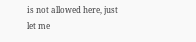is not allowed here, just let me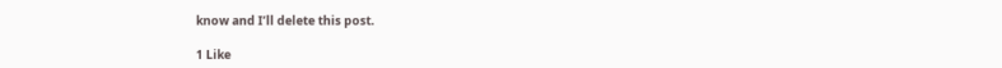know and I’ll delete this post.

1 Like